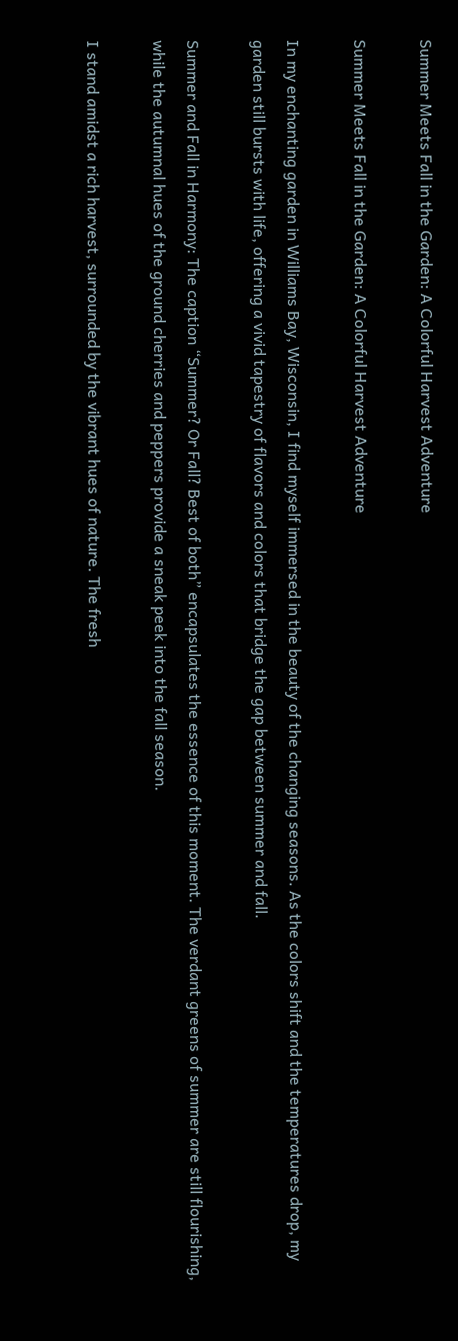Summer Meets Fall in the Garden: A Colorful Harvest Adventure

Summer Meets Fall in the Garden: A Colorful Harvest Adventure

In my enchanting garden in Williams Bay, Wisconsin, I find myself immersed in the beauty of the changing seasons. As the colors shift and the temperatures drop, my garden still bursts with life, offering a vivid tapestry of flavors and colors that bridge the gap between summer and fall.

Summer and Fall in Harmony: The caption “Summer? Or Fall? Best of both” encapsulates the essence of this moment. The verdant greens of summer are still flourishing, while the autumnal hues of the ground cherries and peppers provide a sneak peek into the fall season.

I stand amidst a rich harvest, surrounded by the vibrant hues of nature. The fresh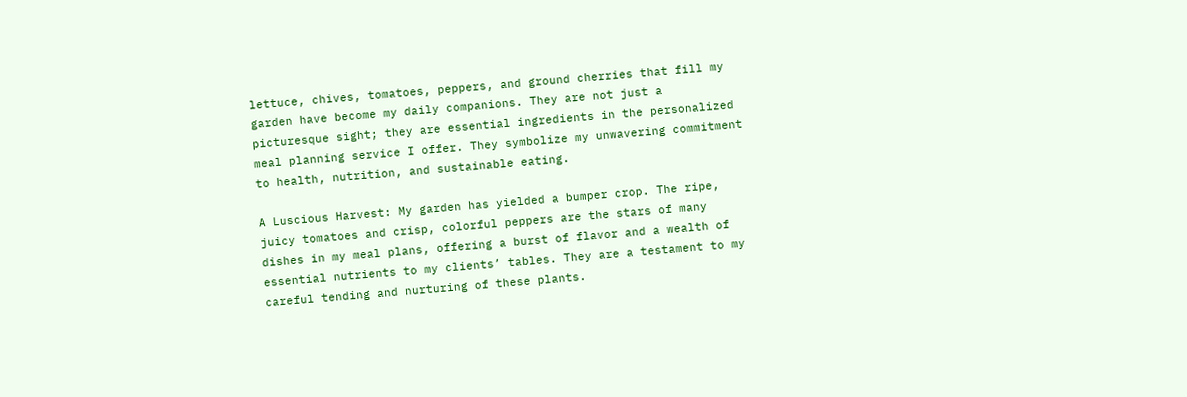lettuce, chives, tomatoes, peppers, and ground cherries that fill my garden have become my daily companions. They are not just a picturesque sight; they are essential ingredients in the personalized meal planning service I offer. They symbolize my unwavering commitment to health, nutrition, and sustainable eating.

A Luscious Harvest: My garden has yielded a bumper crop. The ripe, juicy tomatoes and crisp, colorful peppers are the stars of many dishes in my meal plans, offering a burst of flavor and a wealth of essential nutrients to my clients’ tables. They are a testament to my careful tending and nurturing of these plants.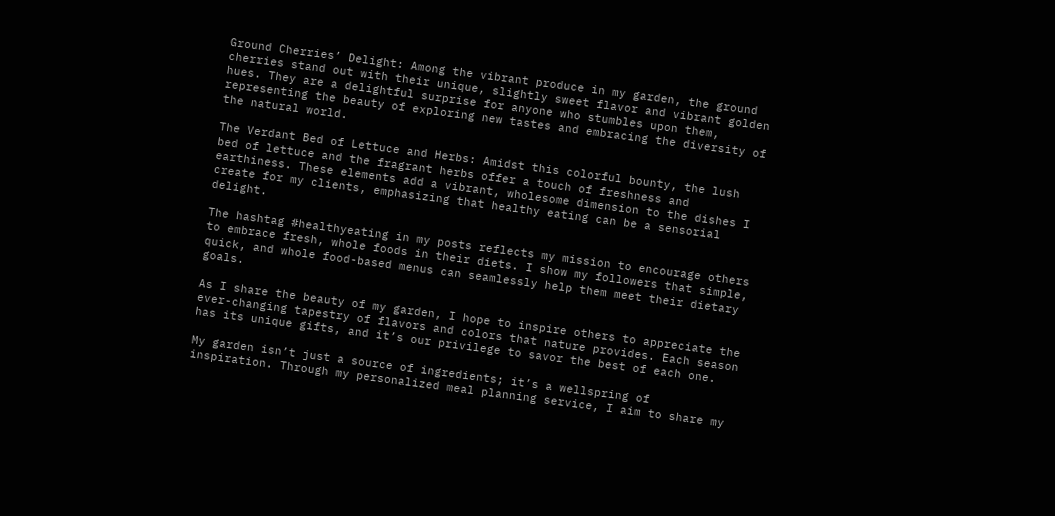Ground Cherries’ Delight: Among the vibrant produce in my garden, the ground cherries stand out with their unique, slightly sweet flavor and vibrant golden hues. They are a delightful surprise for anyone who stumbles upon them, representing the beauty of exploring new tastes and embracing the diversity of the natural world.

The Verdant Bed of Lettuce and Herbs: Amidst this colorful bounty, the lush bed of lettuce and the fragrant herbs offer a touch of freshness and earthiness. These elements add a vibrant, wholesome dimension to the dishes I create for my clients, emphasizing that healthy eating can be a sensorial delight.

The hashtag #healthyeating in my posts reflects my mission to encourage others to embrace fresh, whole foods in their diets. I show my followers that simple, quick, and whole food-based menus can seamlessly help them meet their dietary goals.

As I share the beauty of my garden, I hope to inspire others to appreciate the ever-changing tapestry of flavors and colors that nature provides. Each season has its unique gifts, and it’s our privilege to savor the best of each one.

My garden isn’t just a source of ingredients; it’s a wellspring of inspiration. Through my personalized meal planning service, I aim to share my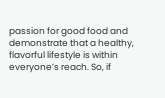passion for good food and demonstrate that a healthy, flavorful lifestyle is within everyone’s reach. So, if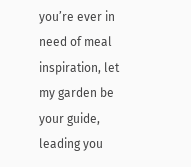you’re ever in need of meal inspiration, let my garden be your guide, leading you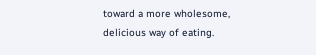toward a more wholesome, delicious way of eating.